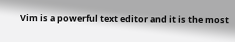Vim is a powerful text editor and it is the most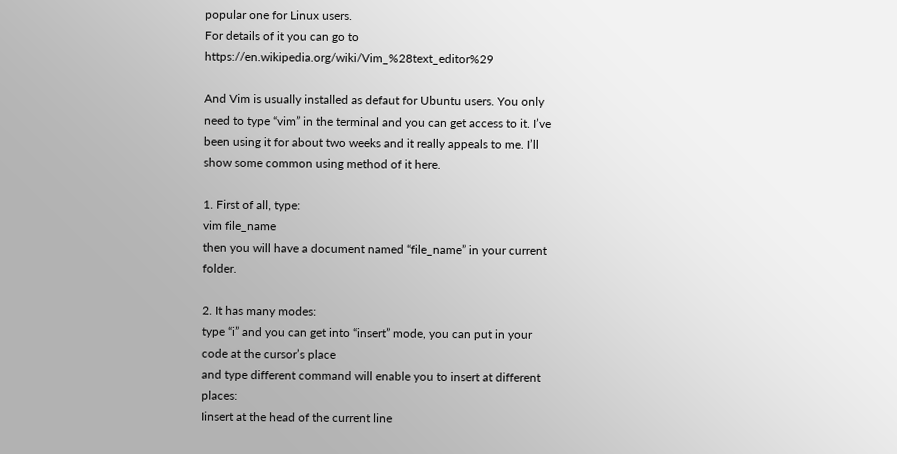popular one for Linux users.
For details of it you can go to https://en.wikipedia.org/wiki/Vim_%28text_editor%29

And Vim is usually installed as defaut for Ubuntu users. You only need to type “vim” in the terminal and you can get access to it. I’ve been using it for about two weeks and it really appeals to me. I’ll show some common using method of it here.

1. First of all, type:
vim file_name
then you will have a document named “file_name” in your current folder.

2. It has many modes:
type “i” and you can get into “insert” mode, you can put in your code at the cursor’s place
and type different command will enable you to insert at different places:
Iinsert at the head of the current line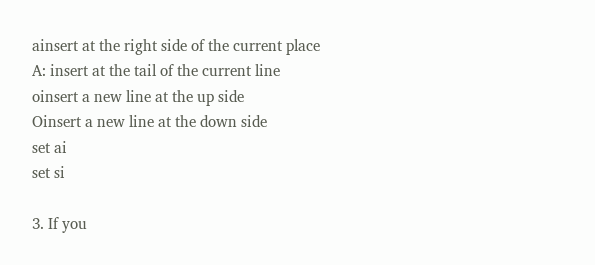ainsert at the right side of the current place
A: insert at the tail of the current line
oinsert a new line at the up side
Oinsert a new line at the down side
set ai
set si

3. If you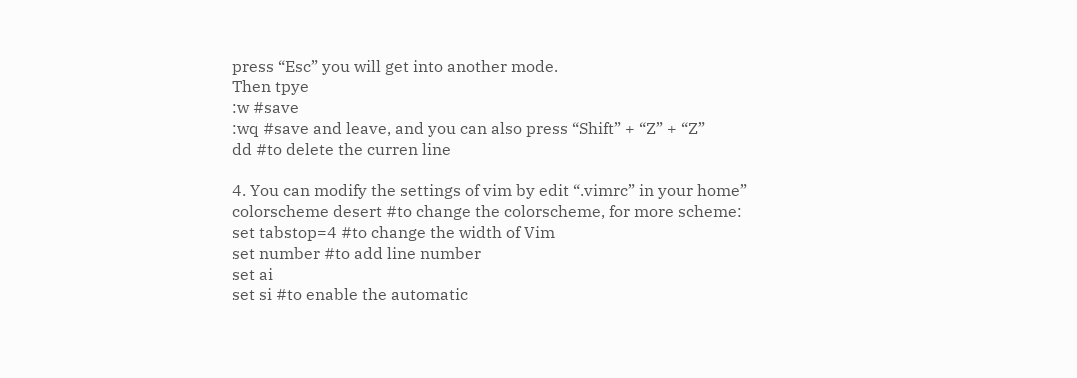press “Esc” you will get into another mode.
Then tpye
:w #save
:wq #save and leave, and you can also press “Shift” + “Z” + “Z”
dd #to delete the curren line

4. You can modify the settings of vim by edit “.vimrc” in your home”
colorscheme desert #to change the colorscheme, for more scheme:
set tabstop=4 #to change the width of Vim
set number #to add line number
set ai
set si #to enable the automatic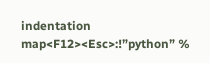indentation
map<F12><Esc>:!”python” %